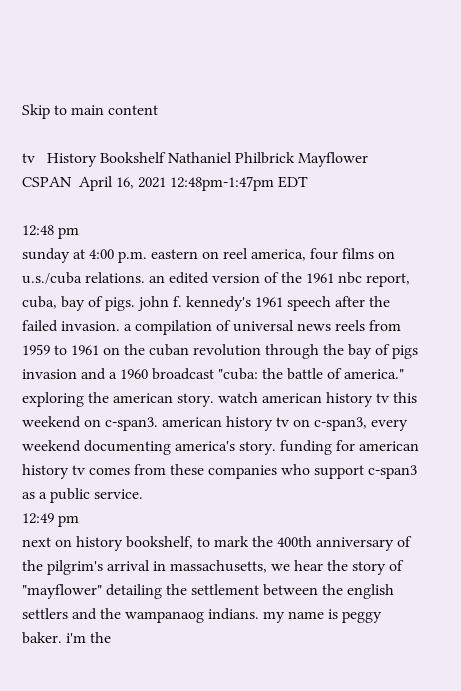Skip to main content

tv   History Bookshelf Nathaniel Philbrick Mayflower  CSPAN  April 16, 2021 12:48pm-1:47pm EDT

12:48 pm
sunday at 4:00 p.m. eastern on reel america, four films on u.s./cuba relations. an edited version of the 1961 nbc report, cuba, bay of pigs. john f. kennedy's 1961 speech after the failed invasion. a compilation of universal news reels from 1959 to 1961 on the cuban revolution through the bay of pigs invasion and a 1960 broadcast "cuba: the battle of america." exploring the american story. watch american history tv this weekend on c-span3. american history tv on c-span3, every weekend documenting america's story. funding for american history tv comes from these companies who support c-span3 as a public service.
12:49 pm
next on history bookshelf, to mark the 400th anniversary of the pilgrim's arrival in massachusetts, we hear the story of "mayflower" detailing the settlement between the english settlers and the wampanaog indians. my name is peggy baker. i'm the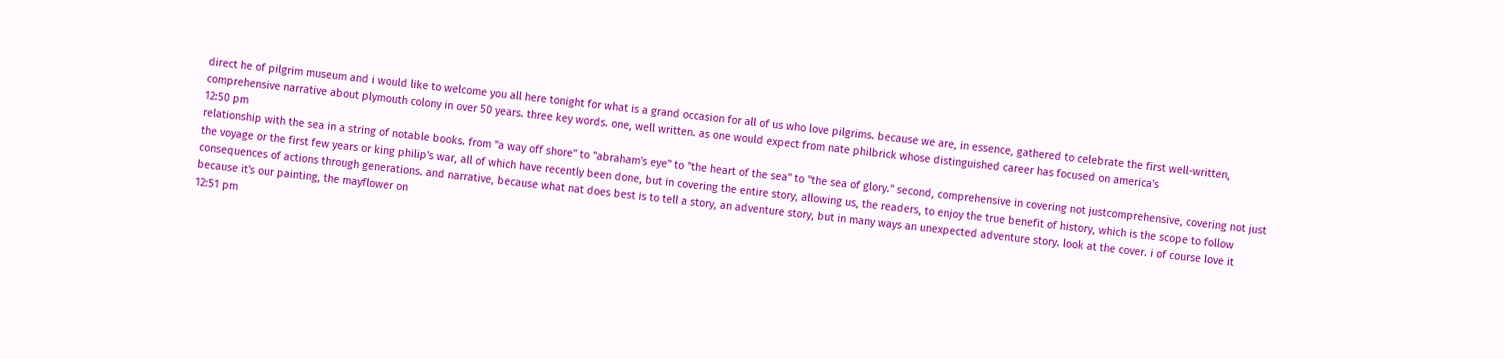direct he of pilgrim museum and i would like to welcome you all here tonight for what is a grand occasion for all of us who love pilgrims. because we are, in essence, gathered to celebrate the first well-written, comprehensive narrative about plymouth colony in over 50 years. three key words. one, well written. as one would expect from nate philbrick whose distinguished career has focused on america's
12:50 pm
relationship with the sea in a string of notable books. from "a way off shore" to "abraham's eye" to "the heart of the sea" to "the sea of glory." second, comprehensive in covering not justcomprehensive, covering not just the voyage or the first few years or king philip's war, all of which have recently been done, but in covering the entire story, allowing us, the readers, to enjoy the true benefit of history, which is the scope to follow consequences of actions through generations. and narrative, because what nat does best is to tell a story, an adventure story, but in many ways an unexpected adventure story. look at the cover. i of course love it because it's our painting, the mayflower on
12:51 pm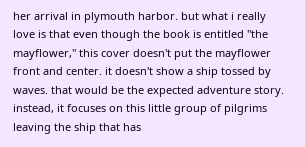her arrival in plymouth harbor. but what i really love is that even though the book is entitled "the mayflower," this cover doesn't put the mayflower front and center. it doesn't show a ship tossed by waves. that would be the expected adventure story. instead, it focuses on this little group of pilgrims leaving the ship that has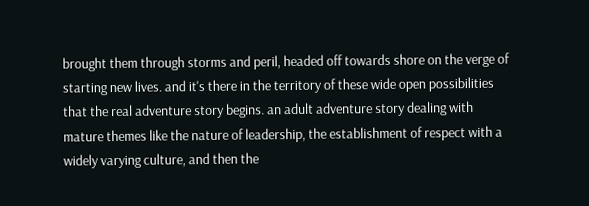brought them through storms and peril, headed off towards shore on the verge of starting new lives. and it's there in the territory of these wide open possibilities that the real adventure story begins. an adult adventure story dealing with mature themes like the nature of leadership, the establishment of respect with a widely varying culture, and then the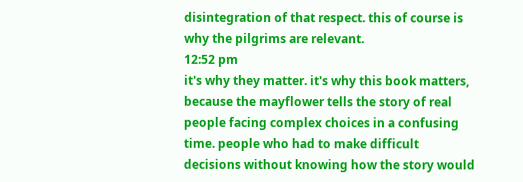disintegration of that respect. this of course is why the pilgrims are relevant.
12:52 pm
it's why they matter. it's why this book matters, because the mayflower tells the story of real people facing complex choices in a confusing time. people who had to make difficult decisions without knowing how the story would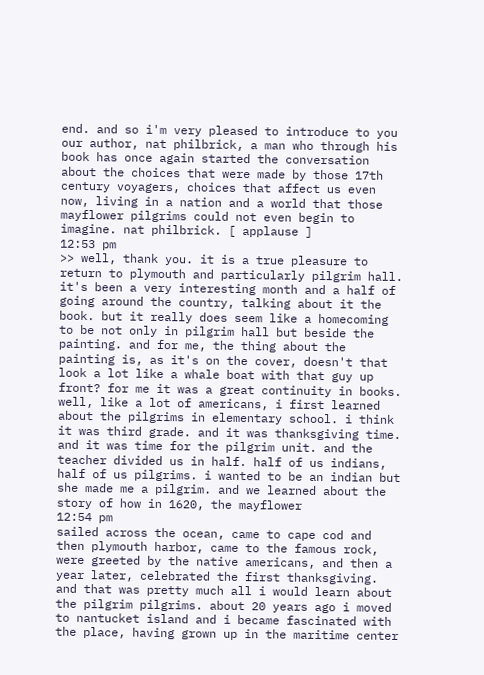end. and so i'm very pleased to introduce to you our author, nat philbrick, a man who through his book has once again started the conversation about the choices that were made by those 17th century voyagers, choices that affect us even now, living in a nation and a world that those mayflower pilgrims could not even begin to imagine. nat philbrick. [ applause ]
12:53 pm
>> well, thank you. it is a true pleasure to return to plymouth and particularly pilgrim hall. it's been a very interesting month and a half of going around the country, talking about it the book. but it really does seem like a homecoming to be not only in pilgrim hall but beside the painting. and for me, the thing about the painting is, as it's on the cover, doesn't that look a lot like a whale boat with that guy up front? for me it was a great continuity in books. well, like a lot of americans, i first learned about the pilgrims in elementary school. i think it was third grade. and it was thanksgiving time. and it was time for the pilgrim unit. and the teacher divided us in half. half of us indians, half of us pilgrims. i wanted to be an indian but she made me a pilgrim. and we learned about the story of how in 1620, the mayflower
12:54 pm
sailed across the ocean, came to cape cod and then plymouth harbor, came to the famous rock, were greeted by the native americans, and then a year later, celebrated the first thanksgiving. and that was pretty much all i would learn about the pilgrim pilgrims. about 20 years ago i moved to nantucket island and i became fascinated with the place, having grown up in the maritime center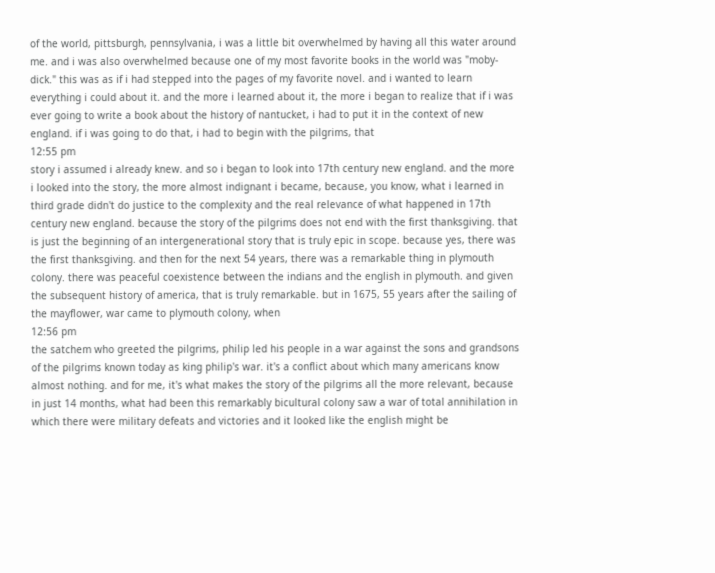of the world, pittsburgh, pennsylvania, i was a little bit overwhelmed by having all this water around me. and i was also overwhelmed because one of my most favorite books in the world was "moby-dick." this was as if i had stepped into the pages of my favorite novel. and i wanted to learn everything i could about it. and the more i learned about it, the more i began to realize that if i was ever going to write a book about the history of nantucket, i had to put it in the context of new england. if i was going to do that, i had to begin with the pilgrims, that
12:55 pm
story i assumed i already knew. and so i began to look into 17th century new england. and the more i looked into the story, the more almost indignant i became, because, you know, what i learned in third grade didn't do justice to the complexity and the real relevance of what happened in 17th century new england. because the story of the pilgrims does not end with the first thanksgiving. that is just the beginning of an intergenerational story that is truly epic in scope. because yes, there was the first thanksgiving. and then for the next 54 years, there was a remarkable thing in plymouth colony. there was peaceful coexistence between the indians and the english in plymouth. and given the subsequent history of america, that is truly remarkable. but in 1675, 55 years after the sailing of the mayflower, war came to plymouth colony, when
12:56 pm
the satchem who greeted the pilgrims, philip led his people in a war against the sons and grandsons of the pilgrims known today as king philip's war. it's a conflict about which many americans know almost nothing. and for me, it's what makes the story of the pilgrims all the more relevant, because in just 14 months, what had been this remarkably bicultural colony saw a war of total annihilation in which there were military defeats and victories and it looked like the english might be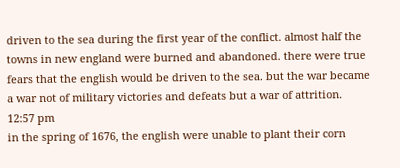driven to the sea during the first year of the conflict. almost half the towns in new england were burned and abandoned. there were true fears that the english would be driven to the sea. but the war became a war not of military victories and defeats but a war of attrition.
12:57 pm
in the spring of 1676, the english were unable to plant their corn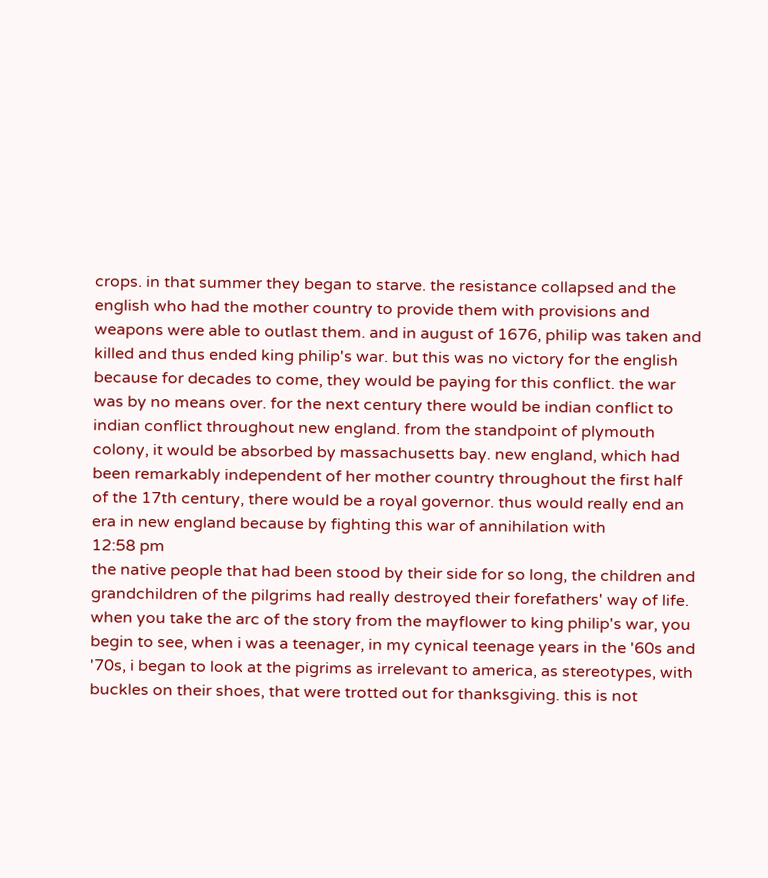crops. in that summer they began to starve. the resistance collapsed and the english who had the mother country to provide them with provisions and weapons were able to outlast them. and in august of 1676, philip was taken and killed and thus ended king philip's war. but this was no victory for the english because for decades to come, they would be paying for this conflict. the war was by no means over. for the next century there would be indian conflict to indian conflict throughout new england. from the standpoint of plymouth colony, it would be absorbed by massachusetts bay. new england, which had been remarkably independent of her mother country throughout the first half of the 17th century, there would be a royal governor. thus would really end an era in new england because by fighting this war of annihilation with
12:58 pm
the native people that had been stood by their side for so long, the children and grandchildren of the pilgrims had really destroyed their forefathers' way of life. when you take the arc of the story from the mayflower to king philip's war, you begin to see, when i was a teenager, in my cynical teenage years in the '60s and '70s, i began to look at the pigrims as irrelevant to america, as stereotypes, with buckles on their shoes, that were trotted out for thanksgiving. this is not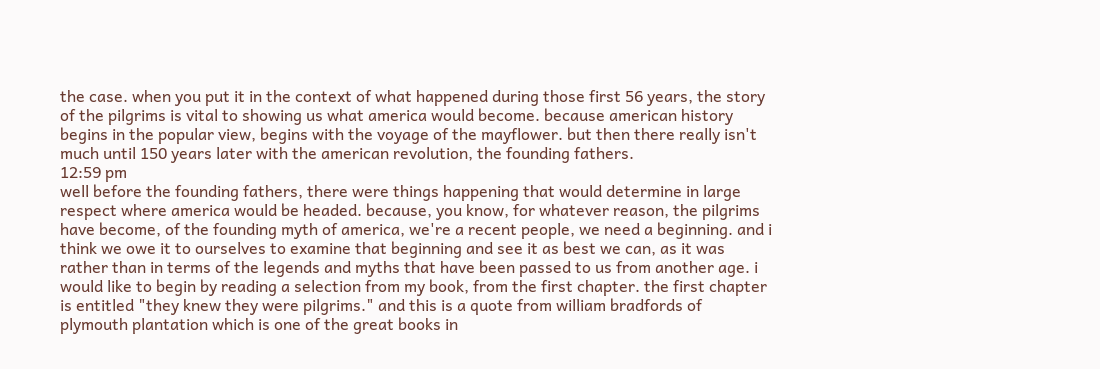the case. when you put it in the context of what happened during those first 56 years, the story of the pilgrims is vital to showing us what america would become. because american history begins in the popular view, begins with the voyage of the mayflower. but then there really isn't much until 150 years later with the american revolution, the founding fathers.
12:59 pm
well before the founding fathers, there were things happening that would determine in large respect where america would be headed. because, you know, for whatever reason, the pilgrims have become, of the founding myth of america, we're a recent people, we need a beginning. and i think we owe it to ourselves to examine that beginning and see it as best we can, as it was rather than in terms of the legends and myths that have been passed to us from another age. i would like to begin by reading a selection from my book, from the first chapter. the first chapter is entitled "they knew they were pilgrims." and this is a quote from william bradfords of plymouth plantation which is one of the great books in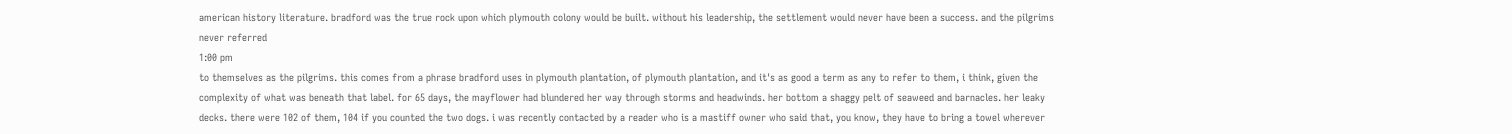american history literature. bradford was the true rock upon which plymouth colony would be built. without his leadership, the settlement would never have been a success. and the pilgrims never referred
1:00 pm
to themselves as the pilgrims. this comes from a phrase bradford uses in plymouth plantation, of plymouth plantation, and it's as good a term as any to refer to them, i think, given the complexity of what was beneath that label. for 65 days, the mayflower had blundered her way through storms and headwinds. her bottom a shaggy pelt of seaweed and barnacles. her leaky decks. there were 102 of them, 104 if you counted the two dogs. i was recently contacted by a reader who is a mastiff owner who said that, you know, they have to bring a towel wherever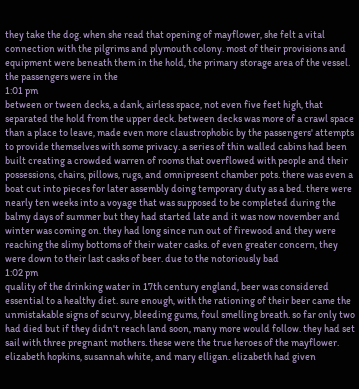they take the dog. when she read that opening of mayflower, she felt a vital connection with the pilgrims and plymouth colony. most of their provisions and equipment were beneath them in the hold, the primary storage area of the vessel. the passengers were in the
1:01 pm
between or tween decks, a dank, airless space, not even five feet high, that separated the hold from the upper deck. between decks was more of a crawl space than a place to leave, made even more claustrophobic by the passengers' attempts to provide themselves with some privacy. a series of thin walled cabins had been built creating a crowded warren of rooms that overflowed with people and their possessions, chairs, pillows, rugs, and omnipresent chamber pots. there was even a boat cut into pieces for later assembly doing temporary duty as a bed. there were nearly ten weeks into a voyage that was supposed to be completed during the balmy days of summer but they had started late and it was now november and winter was coming on. they had long since run out of firewood and they were reaching the slimy bottoms of their water casks. of even greater concern, they were down to their last casks of beer. due to the notoriously bad
1:02 pm
quality of the drinking water in 17th century england, beer was considered essential to a healthy diet. sure enough, with the rationing of their beer came the unmistakable signs of scurvy, bleeding gums, foul smelling breath. so far only two had died but if they didn't reach land soon, many more would follow. they had set sail with three pregnant mothers. these were the true heroes of the mayflower. elizabeth hopkins, susannah white, and mary elligan. elizabeth had given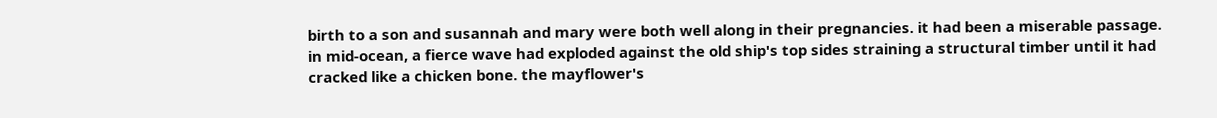birth to a son and susannah and mary were both well along in their pregnancies. it had been a miserable passage. in mid-ocean, a fierce wave had exploded against the old ship's top sides straining a structural timber until it had cracked like a chicken bone. the mayflower's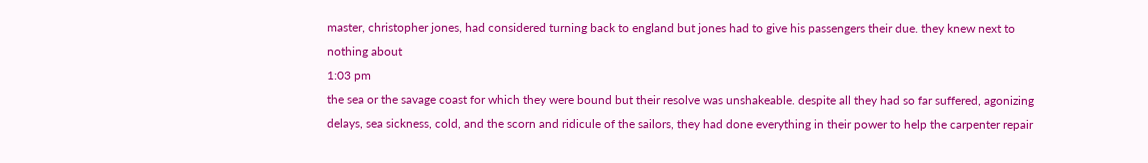master, christopher jones, had considered turning back to england but jones had to give his passengers their due. they knew next to nothing about
1:03 pm
the sea or the savage coast for which they were bound but their resolve was unshakeable. despite all they had so far suffered, agonizing delays, sea sickness, cold, and the scorn and ridicule of the sailors, they had done everything in their power to help the carpenter repair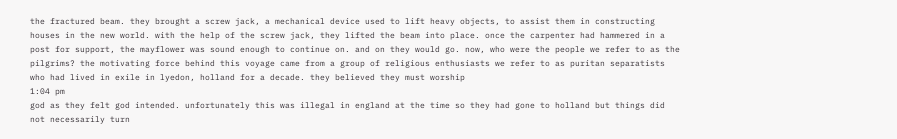the fractured beam. they brought a screw jack, a mechanical device used to lift heavy objects, to assist them in constructing houses in the new world. with the help of the screw jack, they lifted the beam into place. once the carpenter had hammered in a post for support, the mayflower was sound enough to continue on. and on they would go. now, who were the people we refer to as the pilgrims? the motivating force behind this voyage came from a group of religious enthusiasts we refer to as puritan separatists who had lived in exile in lyedon, holland for a decade. they believed they must worship
1:04 pm
god as they felt god intended. unfortunately this was illegal in england at the time so they had gone to holland but things did not necessarily turn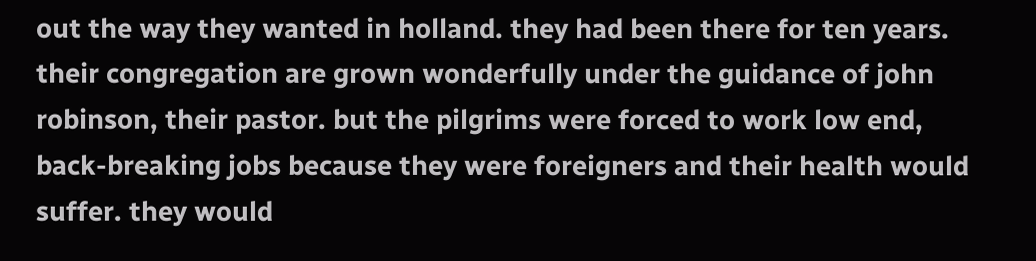out the way they wanted in holland. they had been there for ten years. their congregation are grown wonderfully under the guidance of john robinson, their pastor. but the pilgrims were forced to work low end, back-breaking jobs because they were foreigners and their health would suffer. they would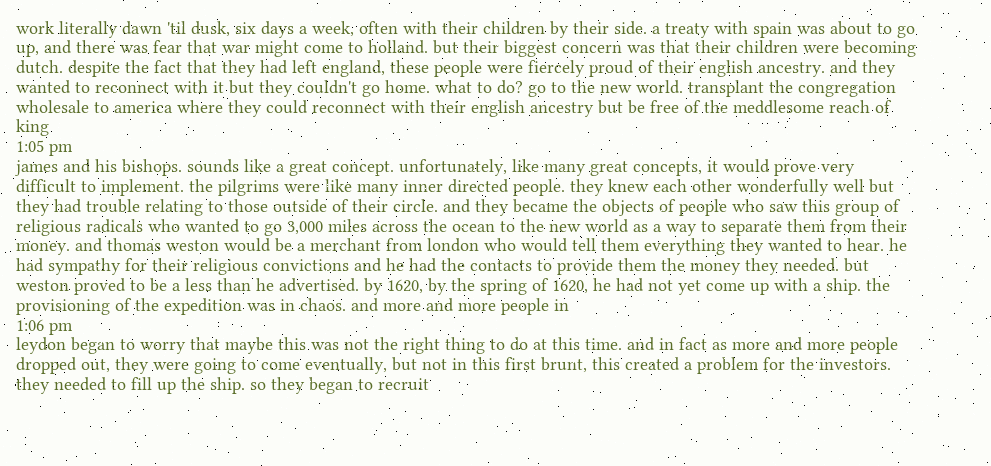work literally dawn 'til dusk, six days a week, often with their children by their side. a treaty with spain was about to go up, and there was fear that war might come to holland. but their biggest concern was that their children were becoming dutch. despite the fact that they had left england, these people were fiercely proud of their english ancestry. and they wanted to reconnect with it but they couldn't go home. what to do? go to the new world. transplant the congregation wholesale to america where they could reconnect with their english ancestry but be free of the meddlesome reach of king
1:05 pm
james and his bishops. sounds like a great concept. unfortunately, like many great concepts, it would prove very difficult to implement. the pilgrims were like many inner directed people. they knew each other wonderfully well but they had trouble relating to those outside of their circle. and they became the objects of people who saw this group of religious radicals who wanted to go 3,000 miles across the ocean to the new world as a way to separate them from their money. and thomas weston would be a merchant from london who would tell them everything they wanted to hear. he had sympathy for their religious convictions and he had the contacts to provide them the money they needed. but weston proved to be a less than he advertised. by 1620, by the spring of 1620, he had not yet come up with a ship. the provisioning of the expedition was in chaos. and more and more people in
1:06 pm
leydon began to worry that maybe this was not the right thing to do at this time. and in fact as more and more people dropped out, they were going to come eventually, but not in this first brunt, this created a problem for the investors. they needed to fill up the ship. so they began to recruit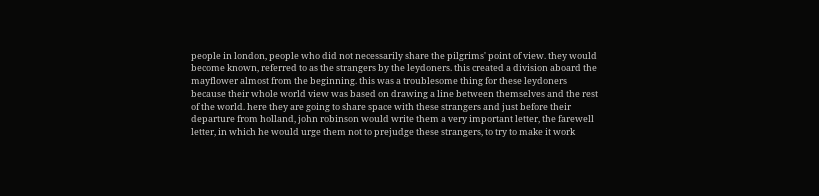people in london, people who did not necessarily share the pilgrims' point of view. they would become known, referred to as the strangers by the leydoners. this created a division aboard the mayflower almost from the beginning. this was a troublesome thing for these leydoners because their whole world view was based on drawing a line between themselves and the rest of the world. here they are going to share space with these strangers and just before their departure from holland, john robinson would write them a very important letter, the farewell letter, in which he would urge them not to prejudge these strangers, to try to make it work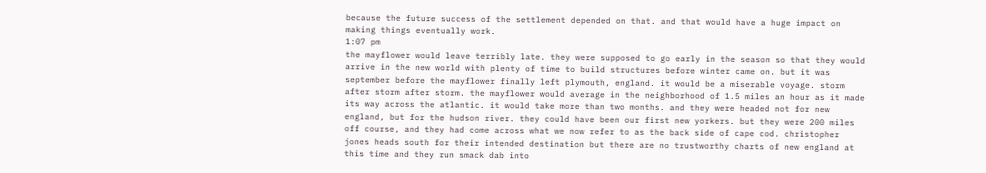because the future success of the settlement depended on that. and that would have a huge impact on making things eventually work.
1:07 pm
the mayflower would leave terribly late. they were supposed to go early in the season so that they would arrive in the new world with plenty of time to build structures before winter came on. but it was september before the mayflower finally left plymouth, england. it would be a miserable voyage. storm after storm after storm. the mayflower would average in the neighborhood of 1.5 miles an hour as it made its way across the atlantic. it would take more than two months. and they were headed not for new england, but for the hudson river. they could have been our first new yorkers. but they were 200 miles off course, and they had come across what we now refer to as the back side of cape cod. christopher jones heads south for their intended destination but there are no trustworthy charts of new england at this time and they run smack dab into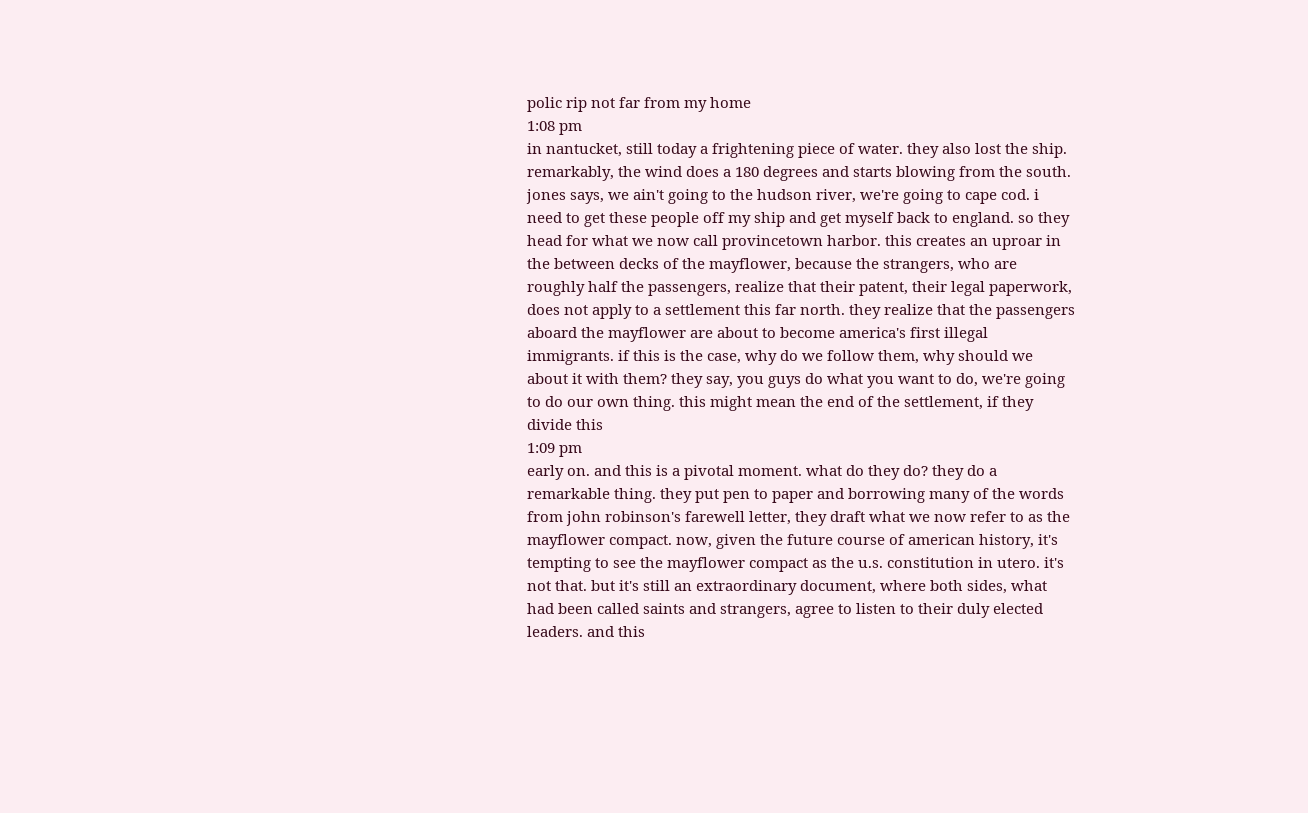polic rip not far from my home
1:08 pm
in nantucket, still today a frightening piece of water. they also lost the ship. remarkably, the wind does a 180 degrees and starts blowing from the south. jones says, we ain't going to the hudson river, we're going to cape cod. i need to get these people off my ship and get myself back to england. so they head for what we now call provincetown harbor. this creates an uproar in the between decks of the mayflower, because the strangers, who are roughly half the passengers, realize that their patent, their legal paperwork, does not apply to a settlement this far north. they realize that the passengers aboard the mayflower are about to become america's first illegal immigrants. if this is the case, why do we follow them, why should we about it with them? they say, you guys do what you want to do, we're going to do our own thing. this might mean the end of the settlement, if they divide this
1:09 pm
early on. and this is a pivotal moment. what do they do? they do a remarkable thing. they put pen to paper and borrowing many of the words from john robinson's farewell letter, they draft what we now refer to as the mayflower compact. now, given the future course of american history, it's tempting to see the mayflower compact as the u.s. constitution in utero. it's not that. but it's still an extraordinary document, where both sides, what had been called saints and strangers, agree to listen to their duly elected leaders. and this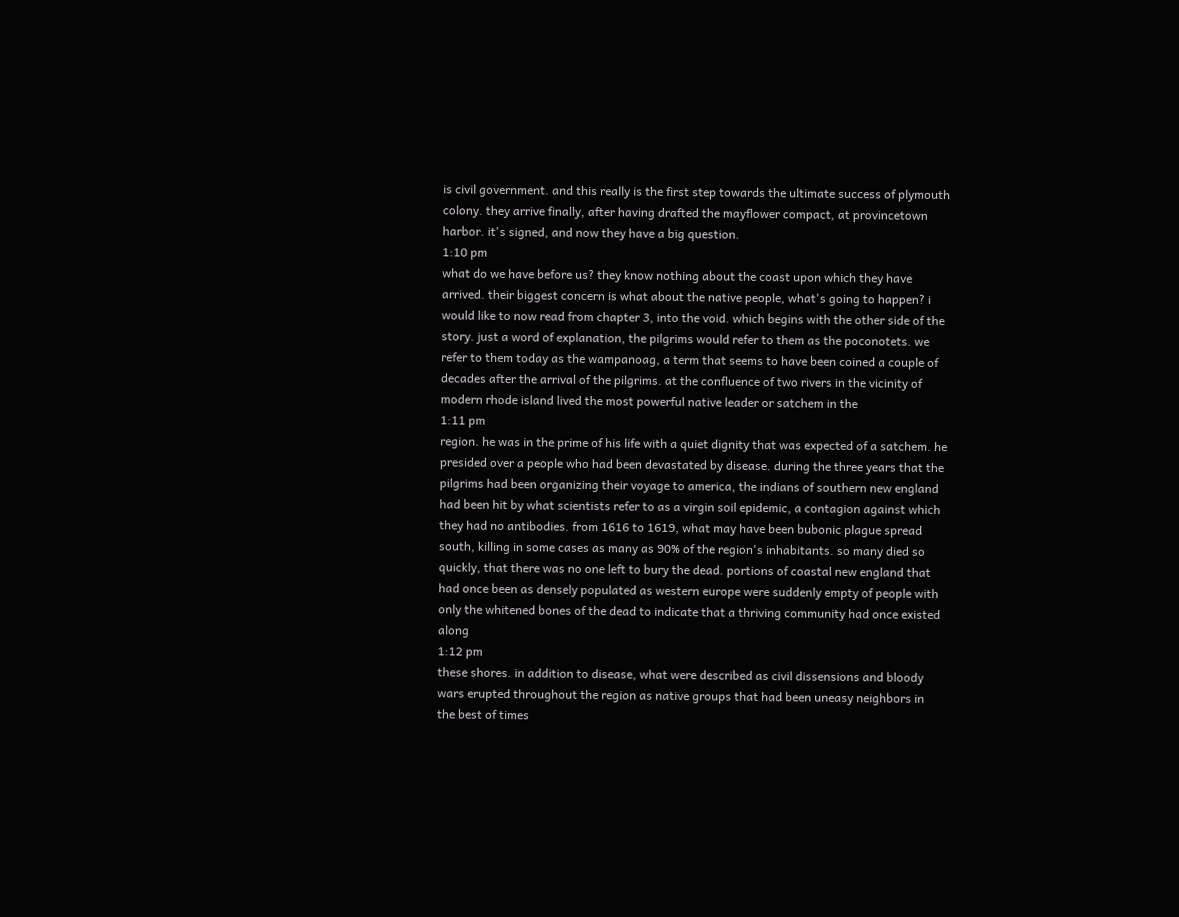is civil government. and this really is the first step towards the ultimate success of plymouth colony. they arrive finally, after having drafted the mayflower compact, at provincetown harbor. it's signed, and now they have a big question.
1:10 pm
what do we have before us? they know nothing about the coast upon which they have arrived. their biggest concern is what about the native people, what's going to happen? i would like to now read from chapter 3, into the void. which begins with the other side of the story. just a word of explanation, the pilgrims would refer to them as the poconotets. we refer to them today as the wampanoag, a term that seems to have been coined a couple of decades after the arrival of the pilgrims. at the confluence of two rivers in the vicinity of modern rhode island lived the most powerful native leader or satchem in the
1:11 pm
region. he was in the prime of his life with a quiet dignity that was expected of a satchem. he presided over a people who had been devastated by disease. during the three years that the pilgrims had been organizing their voyage to america, the indians of southern new england had been hit by what scientists refer to as a virgin soil epidemic, a contagion against which they had no antibodies. from 1616 to 1619, what may have been bubonic plague spread south, killing in some cases as many as 90% of the region's inhabitants. so many died so quickly, that there was no one left to bury the dead. portions of coastal new england that had once been as densely populated as western europe were suddenly empty of people with only the whitened bones of the dead to indicate that a thriving community had once existed along
1:12 pm
these shores. in addition to disease, what were described as civil dissensions and bloody wars erupted throughout the region as native groups that had been uneasy neighbors in the best of times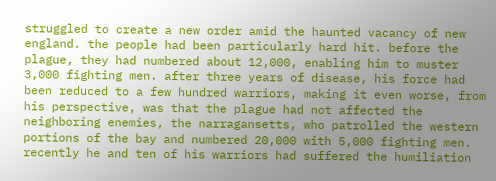struggled to create a new order amid the haunted vacancy of new england. the people had been particularly hard hit. before the plague, they had numbered about 12,000, enabling him to muster 3,000 fighting men. after three years of disease, his force had been reduced to a few hundred warriors, making it even worse, from his perspective, was that the plague had not affected the neighboring enemies, the narragansetts, who patrolled the western portions of the bay and numbered 20,000 with 5,000 fighting men. recently he and ten of his warriors had suffered the humiliation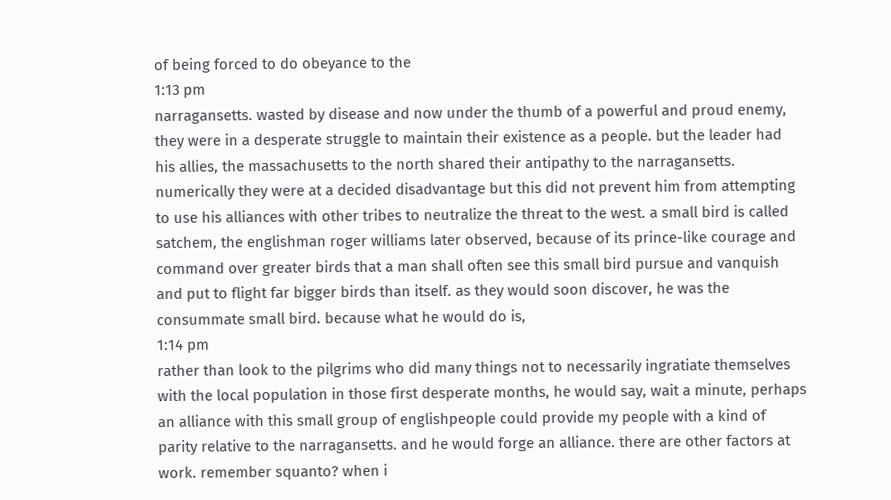of being forced to do obeyance to the
1:13 pm
narragansetts. wasted by disease and now under the thumb of a powerful and proud enemy, they were in a desperate struggle to maintain their existence as a people. but the leader had his allies, the massachusetts to the north shared their antipathy to the narragansetts. numerically they were at a decided disadvantage but this did not prevent him from attempting to use his alliances with other tribes to neutralize the threat to the west. a small bird is called satchem, the englishman roger williams later observed, because of its prince-like courage and command over greater birds that a man shall often see this small bird pursue and vanquish and put to flight far bigger birds than itself. as they would soon discover, he was the consummate small bird. because what he would do is,
1:14 pm
rather than look to the pilgrims who did many things not to necessarily ingratiate themselves with the local population in those first desperate months, he would say, wait a minute, perhaps an alliance with this small group of englishpeople could provide my people with a kind of parity relative to the narragansetts. and he would forge an alliance. there are other factors at work. remember squanto? when i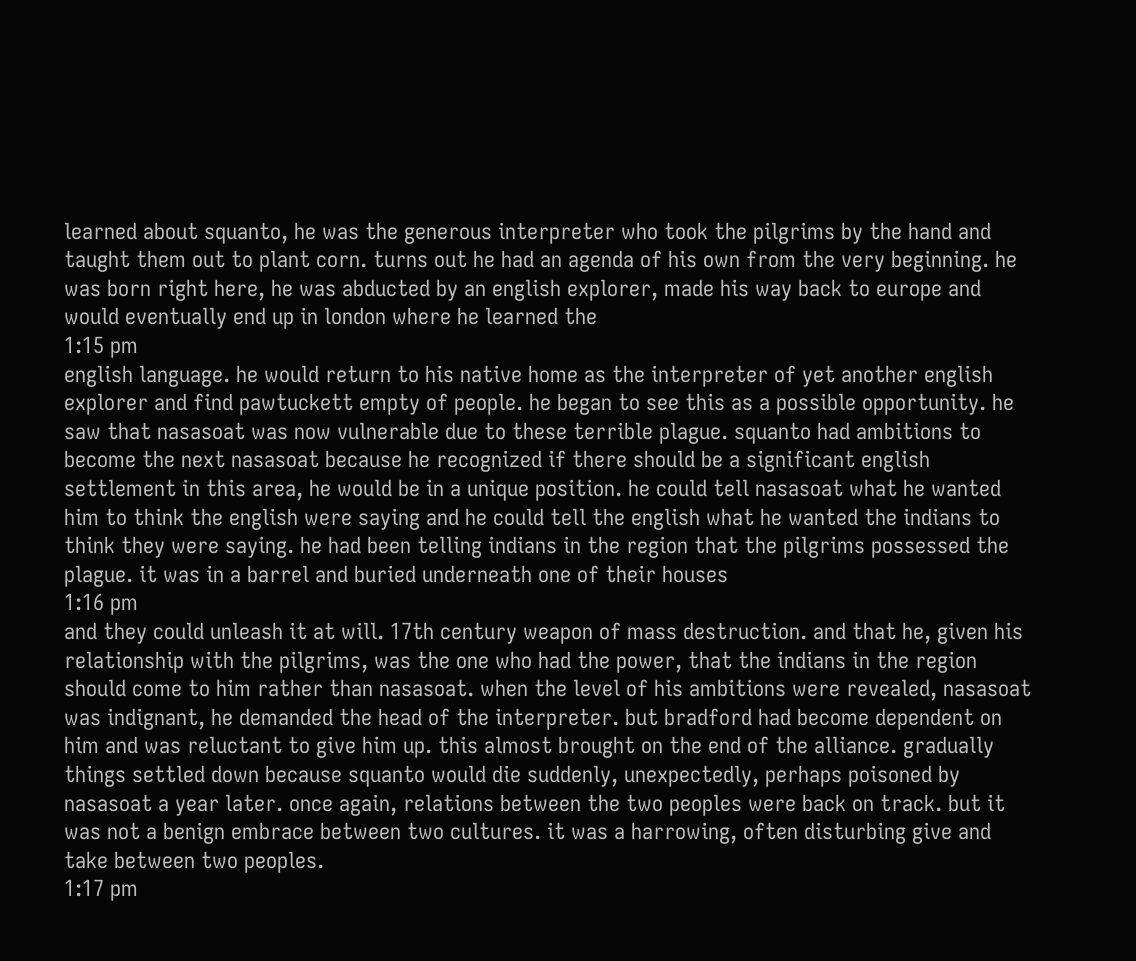learned about squanto, he was the generous interpreter who took the pilgrims by the hand and taught them out to plant corn. turns out he had an agenda of his own from the very beginning. he was born right here, he was abducted by an english explorer, made his way back to europe and would eventually end up in london where he learned the
1:15 pm
english language. he would return to his native home as the interpreter of yet another english explorer and find pawtuckett empty of people. he began to see this as a possible opportunity. he saw that nasasoat was now vulnerable due to these terrible plague. squanto had ambitions to become the next nasasoat because he recognized if there should be a significant english settlement in this area, he would be in a unique position. he could tell nasasoat what he wanted him to think the english were saying and he could tell the english what he wanted the indians to think they were saying. he had been telling indians in the region that the pilgrims possessed the plague. it was in a barrel and buried underneath one of their houses
1:16 pm
and they could unleash it at will. 17th century weapon of mass destruction. and that he, given his relationship with the pilgrims, was the one who had the power, that the indians in the region should come to him rather than nasasoat. when the level of his ambitions were revealed, nasasoat was indignant, he demanded the head of the interpreter. but bradford had become dependent on him and was reluctant to give him up. this almost brought on the end of the alliance. gradually things settled down because squanto would die suddenly, unexpectedly, perhaps poisoned by nasasoat a year later. once again, relations between the two peoples were back on track. but it was not a benign embrace between two cultures. it was a harrowing, often disturbing give and take between two peoples.
1:17 pm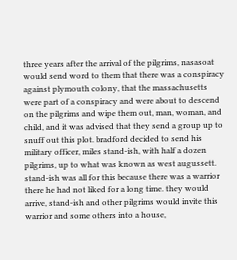three years after the arrival of the pilgrims, nasasoat would send word to them that there was a conspiracy against plymouth colony, that the massachusetts were part of a conspiracy and were about to descend on the pilgrims and wipe them out, man, woman, and child, and it was advised that they send a group up to snuff out this plot. bradford decided to send his military officer, miles stand-ish, with half a dozen pilgrims, up to what was known as west augussett. stand-ish was all for this because there was a warrior there he had not liked for a long time. they would arrive, stand-ish and other pilgrims would invite this warrior and some others into a house,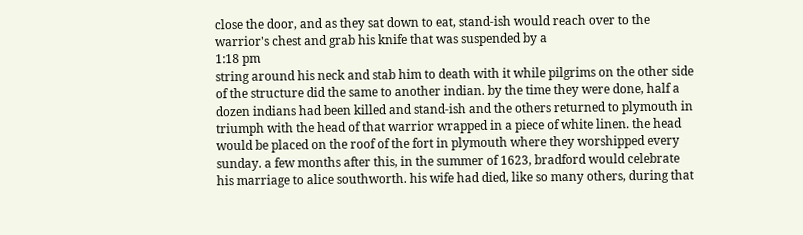close the door, and as they sat down to eat, stand-ish would reach over to the warrior's chest and grab his knife that was suspended by a
1:18 pm
string around his neck and stab him to death with it while pilgrims on the other side of the structure did the same to another indian. by the time they were done, half a dozen indians had been killed and stand-ish and the others returned to plymouth in triumph with the head of that warrior wrapped in a piece of white linen. the head would be placed on the roof of the fort in plymouth where they worshipped every sunday. a few months after this, in the summer of 1623, bradford would celebrate his marriage to alice southworth. his wife had died, like so many others, during that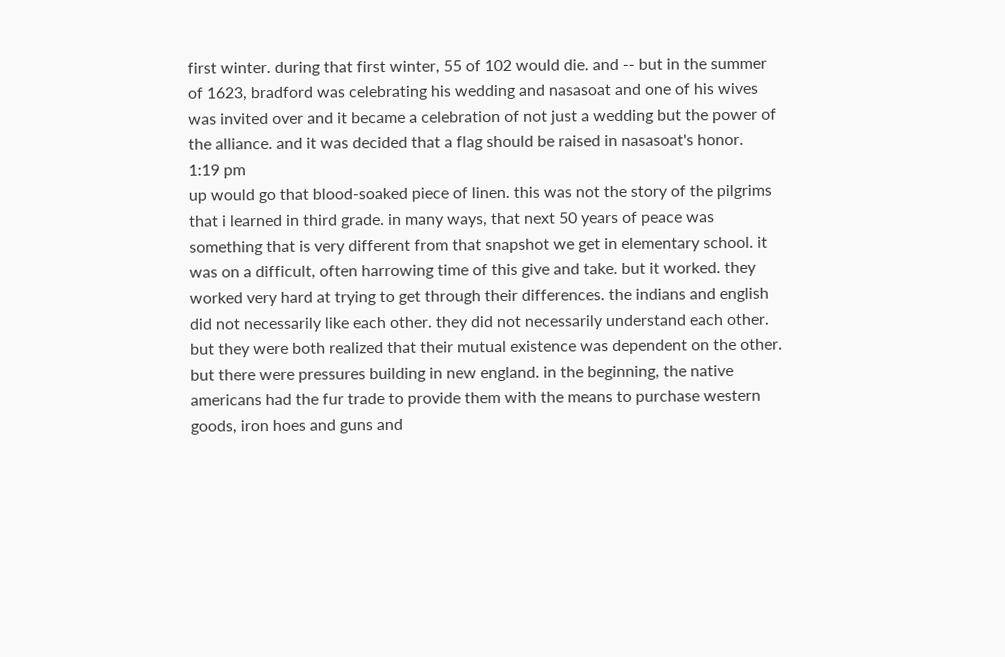first winter. during that first winter, 55 of 102 would die. and -- but in the summer of 1623, bradford was celebrating his wedding and nasasoat and one of his wives was invited over and it became a celebration of not just a wedding but the power of the alliance. and it was decided that a flag should be raised in nasasoat's honor.
1:19 pm
up would go that blood-soaked piece of linen. this was not the story of the pilgrims that i learned in third grade. in many ways, that next 50 years of peace was something that is very different from that snapshot we get in elementary school. it was on a difficult, often harrowing time of this give and take. but it worked. they worked very hard at trying to get through their differences. the indians and english did not necessarily like each other. they did not necessarily understand each other. but they were both realized that their mutual existence was dependent on the other. but there were pressures building in new england. in the beginning, the native americans had the fur trade to provide them with the means to purchase western goods, iron hoes and guns and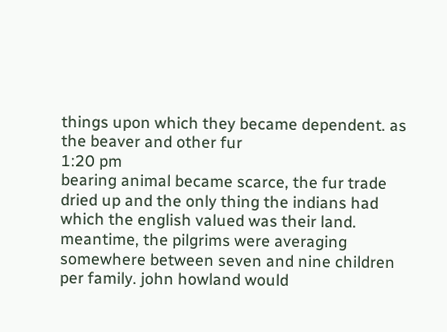things upon which they became dependent. as the beaver and other fur
1:20 pm
bearing animal became scarce, the fur trade dried up and the only thing the indians had which the english valued was their land. meantime, the pilgrims were averaging somewhere between seven and nine children per family. john howland would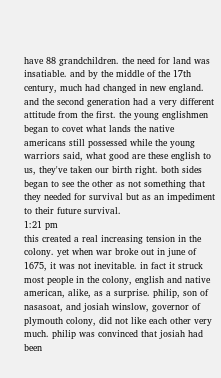have 88 grandchildren. the need for land was insatiable. and by the middle of the 17th century, much had changed in new england. and the second generation had a very different attitude from the first. the young englishmen began to covet what lands the native americans still possessed while the young warriors said, what good are these english to us, they've taken our birth right. both sides began to see the other as not something that they needed for survival but as an impediment to their future survival.
1:21 pm
this created a real increasing tension in the colony. yet when war broke out in june of 1675, it was not inevitable. in fact it struck most people in the colony, english and native american, alike, as a surprise. philip, son of nasasoat, and josiah winslow, governor of plymouth colony, did not like each other very much. philip was convinced that josiah had been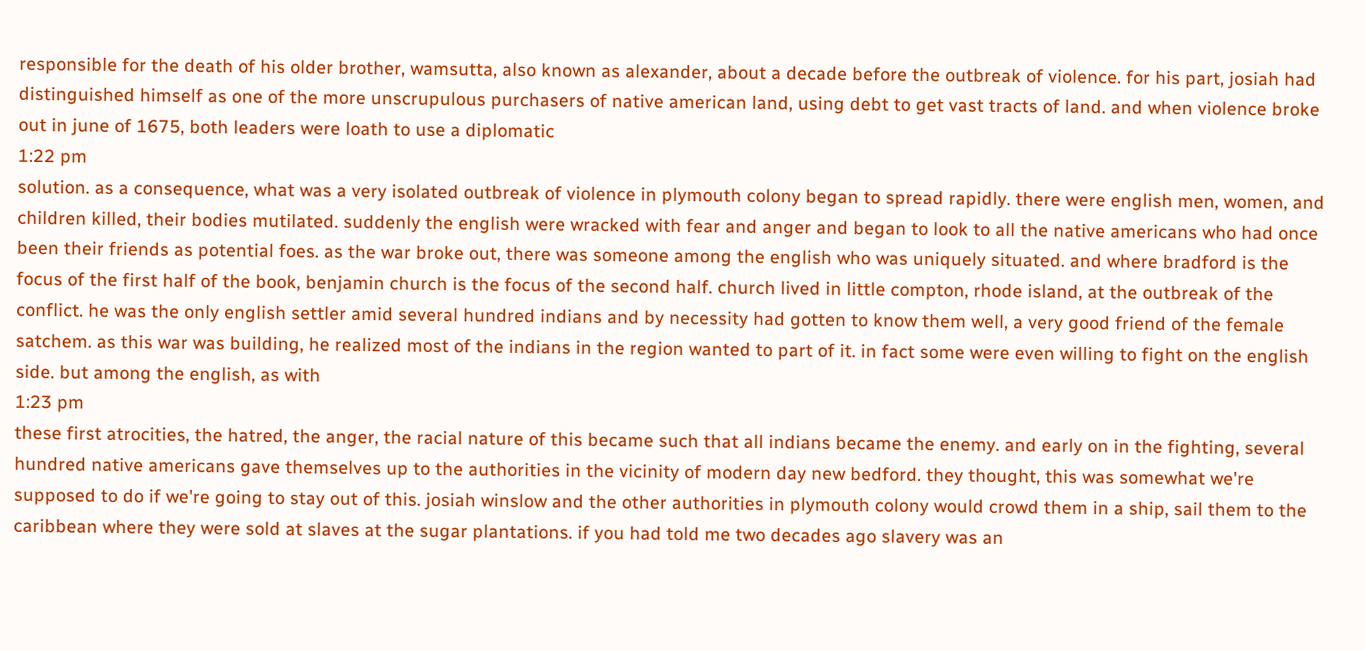responsible for the death of his older brother, wamsutta, also known as alexander, about a decade before the outbreak of violence. for his part, josiah had distinguished himself as one of the more unscrupulous purchasers of native american land, using debt to get vast tracts of land. and when violence broke out in june of 1675, both leaders were loath to use a diplomatic
1:22 pm
solution. as a consequence, what was a very isolated outbreak of violence in plymouth colony began to spread rapidly. there were english men, women, and children killed, their bodies mutilated. suddenly the english were wracked with fear and anger and began to look to all the native americans who had once been their friends as potential foes. as the war broke out, there was someone among the english who was uniquely situated. and where bradford is the focus of the first half of the book, benjamin church is the focus of the second half. church lived in little compton, rhode island, at the outbreak of the conflict. he was the only english settler amid several hundred indians and by necessity had gotten to know them well, a very good friend of the female satchem. as this war was building, he realized most of the indians in the region wanted to part of it. in fact some were even willing to fight on the english side. but among the english, as with
1:23 pm
these first atrocities, the hatred, the anger, the racial nature of this became such that all indians became the enemy. and early on in the fighting, several hundred native americans gave themselves up to the authorities in the vicinity of modern day new bedford. they thought, this was somewhat we're supposed to do if we're going to stay out of this. josiah winslow and the other authorities in plymouth colony would crowd them in a ship, sail them to the caribbean where they were sold at slaves at the sugar plantations. if you had told me two decades ago slavery was an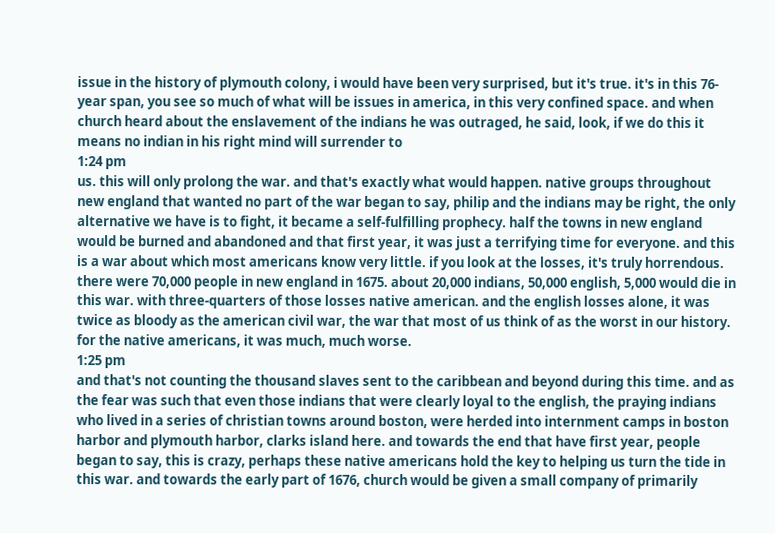issue in the history of plymouth colony, i would have been very surprised, but it's true. it's in this 76-year span, you see so much of what will be issues in america, in this very confined space. and when church heard about the enslavement of the indians he was outraged, he said, look, if we do this it means no indian in his right mind will surrender to
1:24 pm
us. this will only prolong the war. and that's exactly what would happen. native groups throughout new england that wanted no part of the war began to say, philip and the indians may be right, the only alternative we have is to fight, it became a self-fulfilling prophecy. half the towns in new england would be burned and abandoned and that first year, it was just a terrifying time for everyone. and this is a war about which most americans know very little. if you look at the losses, it's truly horrendous. there were 70,000 people in new england in 1675. about 20,000 indians, 50,000 english, 5,000 would die in this war. with three-quarters of those losses native american. and the english losses alone, it was twice as bloody as the american civil war, the war that most of us think of as the worst in our history. for the native americans, it was much, much worse.
1:25 pm
and that's not counting the thousand slaves sent to the caribbean and beyond during this time. and as the fear was such that even those indians that were clearly loyal to the english, the praying indians who lived in a series of christian towns around boston, were herded into internment camps in boston harbor and plymouth harbor, clarks island here. and towards the end that have first year, people began to say, this is crazy, perhaps these native americans hold the key to helping us turn the tide in this war. and towards the early part of 1676, church would be given a small company of primarily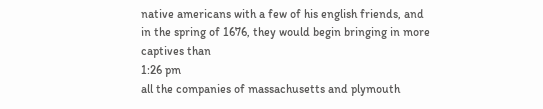native americans with a few of his english friends, and in the spring of 1676, they would begin bringing in more captives than
1:26 pm
all the companies of massachusetts and plymouth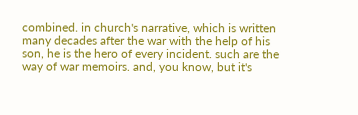combined. in church's narrative, which is written many decades after the war with the help of his son, he is the hero of every incident. such are the way of war memoirs. and, you know, but it's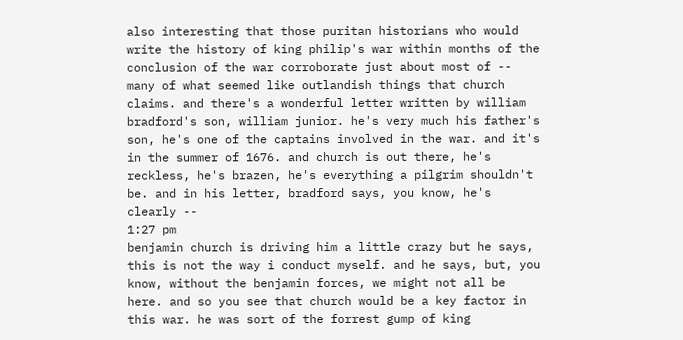also interesting that those puritan historians who would write the history of king philip's war within months of the conclusion of the war corroborate just about most of -- many of what seemed like outlandish things that church claims. and there's a wonderful letter written by william bradford's son, william junior. he's very much his father's son, he's one of the captains involved in the war. and it's in the summer of 1676. and church is out there, he's reckless, he's brazen, he's everything a pilgrim shouldn't be. and in his letter, bradford says, you know, he's clearly --
1:27 pm
benjamin church is driving him a little crazy but he says, this is not the way i conduct myself. and he says, but, you know, without the benjamin forces, we might not all be here. and so you see that church would be a key factor in this war. he was sort of the forrest gump of king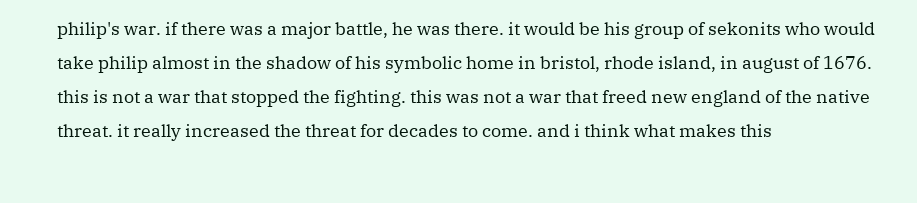philip's war. if there was a major battle, he was there. it would be his group of sekonits who would take philip almost in the shadow of his symbolic home in bristol, rhode island, in august of 1676. this is not a war that stopped the fighting. this was not a war that freed new england of the native threat. it really increased the threat for decades to come. and i think what makes this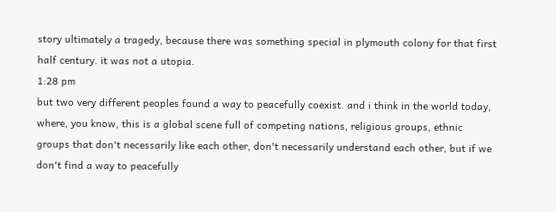story ultimately a tragedy, because there was something special in plymouth colony for that first half century. it was not a utopia.
1:28 pm
but two very different peoples found a way to peacefully coexist. and i think in the world today, where, you know, this is a global scene full of competing nations, religious groups, ethnic groups that don't necessarily like each other, don't necessarily understand each other, but if we don't find a way to peacefully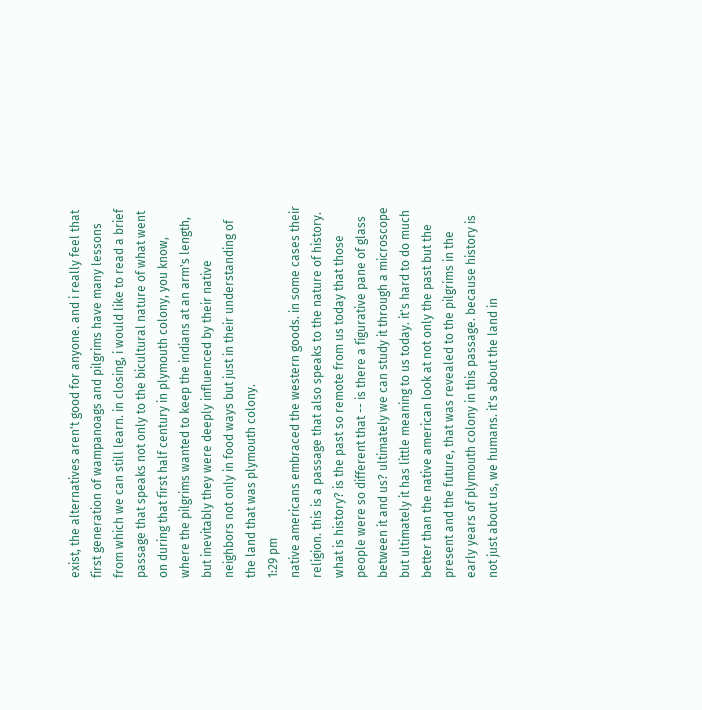exist, the alternatives aren't good for anyone. and i really feel that first generation of wampanoags and pilgrims have many lessons from which we can still learn. in closing, i would like to read a brief passage that speaks not only to the bicultural nature of what went on during that first half century in plymouth colony, you know, where the pilgrims wanted to keep the indians at an arm's length, but inevitably they were deeply influenced by their native neighbors not only in food ways but just in their understanding of the land that was plymouth colony.
1:29 pm
native americans embraced the western goods. in some cases their religion. this is a passage that also speaks to the nature of history. what is history? is the past so remote from us today that those people were so different that -- is there a figurative pane of glass between it and us? ultimately we can study it through a microscope but ultimately it has little meaning to us today. it's hard to do much better than the native american look at not only the past but the present and the future, that was revealed to the pilgrims in the early years of plymouth colony in this passage. because history is not just about us, we humans. it's about the land in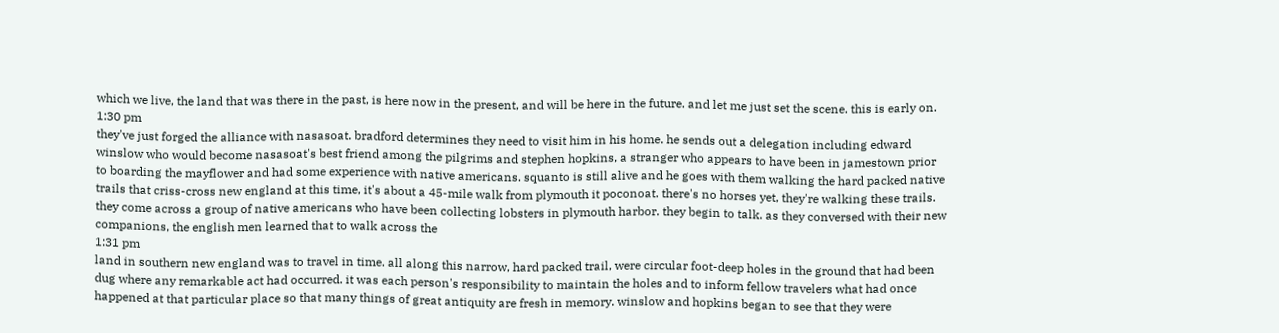which we live, the land that was there in the past, is here now in the present, and will be here in the future. and let me just set the scene. this is early on.
1:30 pm
they've just forged the alliance with nasasoat. bradford determines they need to visit him in his home. he sends out a delegation including edward winslow who would become nasasoat's best friend among the pilgrims and stephen hopkins, a stranger who appears to have been in jamestown prior to boarding the mayflower and had some experience with native americans. squanto is still alive and he goes with them walking the hard packed native trails that criss-cross new england at this time, it's about a 45-mile walk from plymouth it poconoat. there's no horses yet, they're walking these trails. they come across a group of native americans who have been collecting lobsters in plymouth harbor. they begin to talk. as they conversed with their new companions, the english men learned that to walk across the
1:31 pm
land in southern new england was to travel in time. all along this narrow, hard packed trail, were circular foot-deep holes in the ground that had been dug where any remarkable act had occurred. it was each person's responsibility to maintain the holes and to inform fellow travelers what had once happened at that particular place so that many things of great antiquity are fresh in memory. winslow and hopkins began to see that they were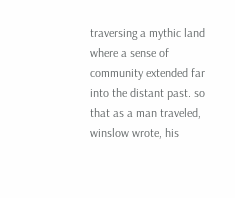traversing a mythic land where a sense of community extended far into the distant past. so that as a man traveled, winslow wrote, his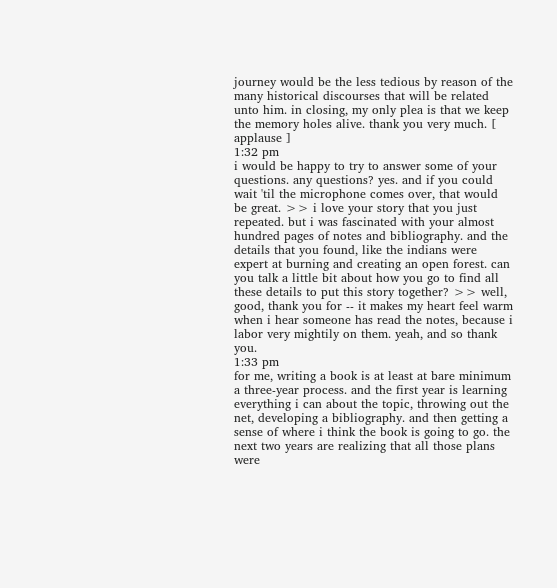journey would be the less tedious by reason of the many historical discourses that will be related unto him. in closing, my only plea is that we keep the memory holes alive. thank you very much. [ applause ]
1:32 pm
i would be happy to try to answer some of your questions. any questions? yes. and if you could wait 'til the microphone comes over, that would be great. >> i love your story that you just repeated. but i was fascinated with your almost hundred pages of notes and bibliography. and the details that you found, like the indians were expert at burning and creating an open forest. can you talk a little bit about how you go to find all these details to put this story together? >> well, good, thank you for -- it makes my heart feel warm when i hear someone has read the notes, because i labor very mightily on them. yeah, and so thank you.
1:33 pm
for me, writing a book is at least at bare minimum a three-year process. and the first year is learning everything i can about the topic, throwing out the net, developing a bibliography. and then getting a sense of where i think the book is going to go. the next two years are realizing that all those plans were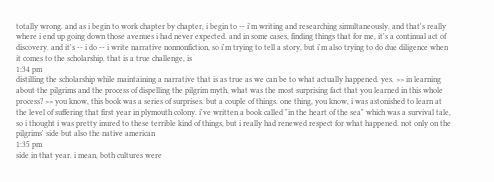totally wrong. and as i begin to work chapter by chapter, i begin to -- i'm writing and researching simultaneously. and that's really where i end up going down those avenues i had never expected. and in some cases, finding things that for me, it's a continual act of discovery. and it's -- i do -- i write narrative nonnonfiction, so i'm trying to tell a story, but i'm also trying to do due diligence when it comes to the scholarship. that is a true challenge, is
1:34 pm
distilling the scholarship while maintaining a narrative that is as true as we can be to what actually happened. yes. >> in learning about the pilgrims and the process of dispelling the pilgrim myth, what was the most surprising fact that you learned in this whole process? >> you know, this book was a series of surprises. but a couple of things. one thing, you know, i was astonished to learn at the level of suffering that first year in plymouth colony. i've written a book called "in the heart of the sea" which was a survival tale, so i thought i was pretty inured to these terrible kind of things, but i really had renewed respect for what happened. not only on the pilgrims' side but also the native american
1:35 pm
side in that year. i mean, both cultures were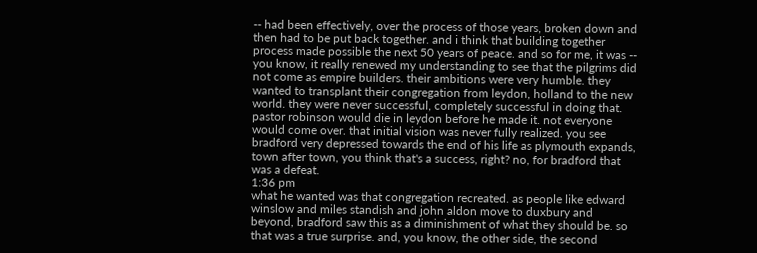-- had been effectively, over the process of those years, broken down and then had to be put back together. and i think that building together process made possible the next 50 years of peace. and so for me, it was -- you know, it really renewed my understanding to see that the pilgrims did not come as empire builders. their ambitions were very humble. they wanted to transplant their congregation from leydon, holland to the new world. they were never successful, completely successful in doing that. pastor robinson would die in leydon before he made it. not everyone would come over. that initial vision was never fully realized. you see bradford very depressed towards the end of his life as plymouth expands, town after town, you think that's a success, right? no, for bradford that was a defeat.
1:36 pm
what he wanted was that congregation recreated. as people like edward winslow and miles standish and john aldon move to duxbury and beyond, bradford saw this as a diminishment of what they should be. so that was a true surprise. and, you know, the other side, the second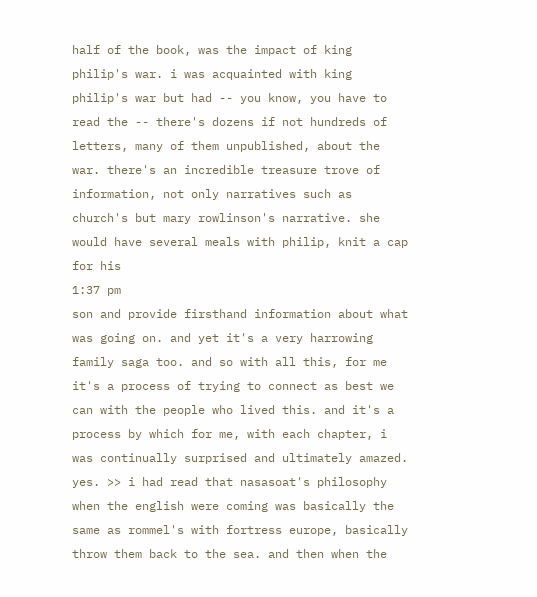half of the book, was the impact of king philip's war. i was acquainted with king philip's war but had -- you know, you have to read the -- there's dozens if not hundreds of letters, many of them unpublished, about the war. there's an incredible treasure trove of information, not only narratives such as church's but mary rowlinson's narrative. she would have several meals with philip, knit a cap for his
1:37 pm
son and provide firsthand information about what was going on. and yet it's a very harrowing family saga too. and so with all this, for me it's a process of trying to connect as best we can with the people who lived this. and it's a process by which for me, with each chapter, i was continually surprised and ultimately amazed. yes. >> i had read that nasasoat's philosophy when the english were coming was basically the same as rommel's with fortress europe, basically throw them back to the sea. and then when the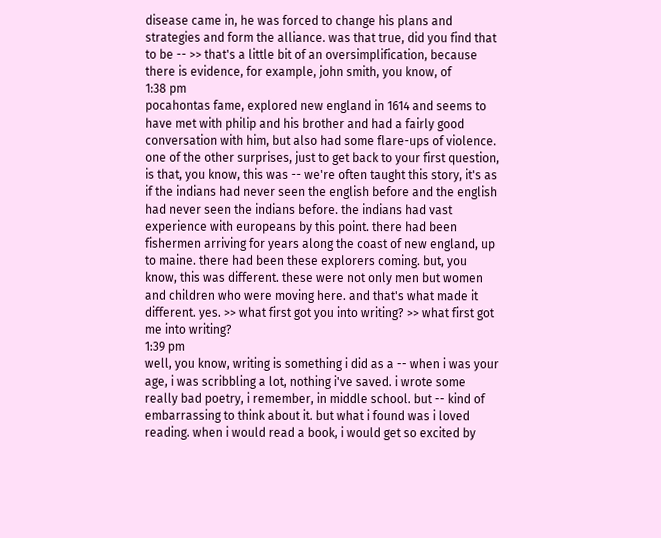disease came in, he was forced to change his plans and strategies and form the alliance. was that true, did you find that to be -- >> that's a little bit of an oversimplification, because there is evidence, for example, john smith, you know, of
1:38 pm
pocahontas fame, explored new england in 1614 and seems to have met with philip and his brother and had a fairly good conversation with him, but also had some flare-ups of violence. one of the other surprises, just to get back to your first question, is that, you know, this was -- we're often taught this story, it's as if the indians had never seen the english before and the english had never seen the indians before. the indians had vast experience with europeans by this point. there had been fishermen arriving for years along the coast of new england, up to maine. there had been these explorers coming. but, you know, this was different. these were not only men but women and children who were moving here. and that's what made it different. yes. >> what first got you into writing? >> what first got me into writing?
1:39 pm
well, you know, writing is something i did as a -- when i was your age, i was scribbling a lot, nothing i've saved. i wrote some really bad poetry, i remember, in middle school. but -- kind of embarrassing to think about it. but what i found was i loved reading. when i would read a book, i would get so excited by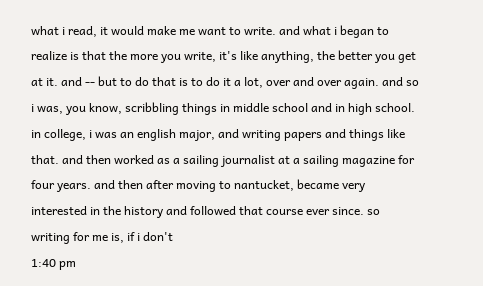what i read, it would make me want to write. and what i began to realize is that the more you write, it's like anything, the better you get at it. and -- but to do that is to do it a lot, over and over again. and so i was, you know, scribbling things in middle school and in high school. in college, i was an english major, and writing papers and things like that. and then worked as a sailing journalist at a sailing magazine for four years. and then after moving to nantucket, became very interested in the history and followed that course ever since. so writing for me is, if i don't
1:40 pm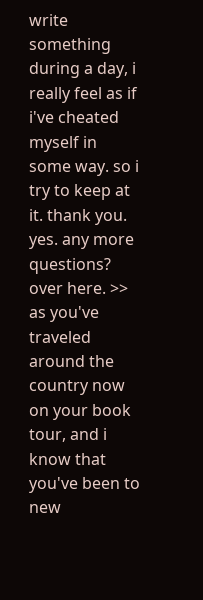write something during a day, i really feel as if i've cheated myself in some way. so i try to keep at it. thank you. yes. any more questions? over here. >> as you've traveled around the country now on your book tour, and i know that you've been to new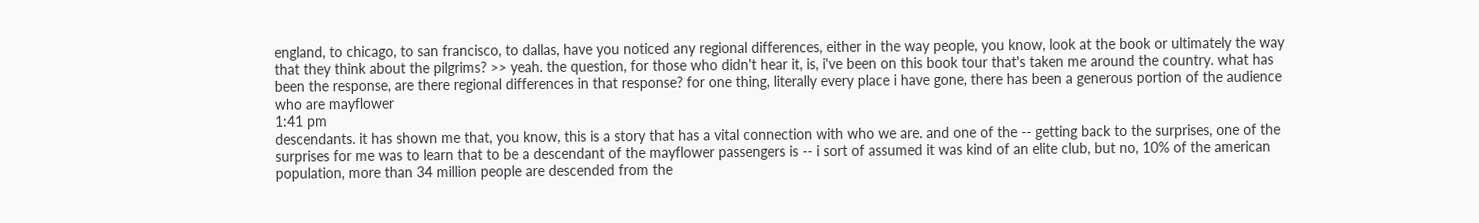england, to chicago, to san francisco, to dallas, have you noticed any regional differences, either in the way people, you know, look at the book or ultimately the way that they think about the pilgrims? >> yeah. the question, for those who didn't hear it, is, i've been on this book tour that's taken me around the country. what has been the response, are there regional differences in that response? for one thing, literally every place i have gone, there has been a generous portion of the audience who are mayflower
1:41 pm
descendants. it has shown me that, you know, this is a story that has a vital connection with who we are. and one of the -- getting back to the surprises, one of the surprises for me was to learn that to be a descendant of the mayflower passengers is -- i sort of assumed it was kind of an elite club, but no, 10% of the american population, more than 34 million people are descended from the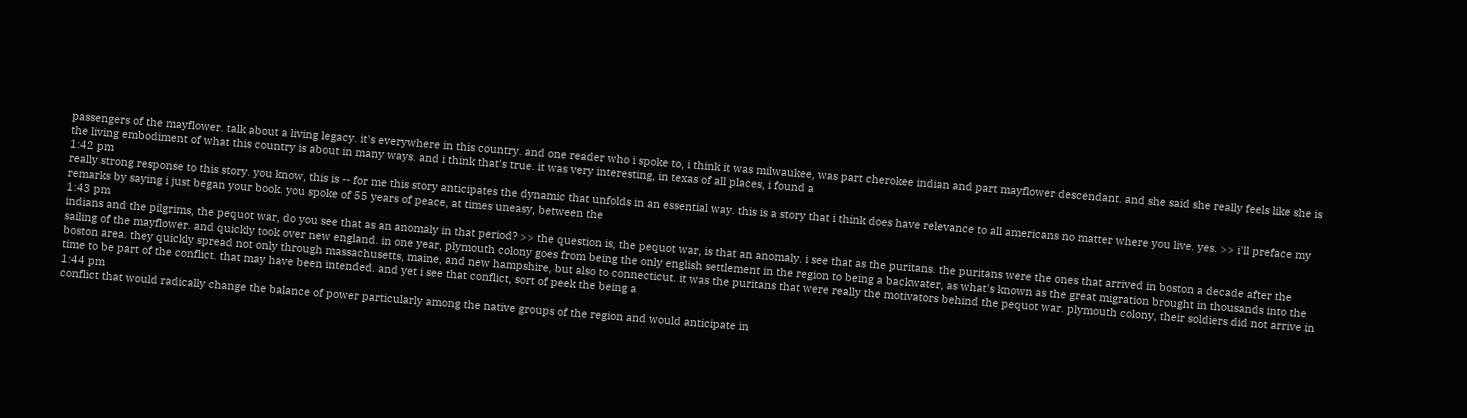passengers of the mayflower. talk about a living legacy. it's everywhere in this country. and one reader who i spoke to, i think it was milwaukee, was part cherokee indian and part mayflower descendant. and she said she really feels like she is the living embodiment of what this country is about in many ways. and i think that's true. it was very interesting, in texas of all places, i found a
1:42 pm
really strong response to this story. you know, this is -- for me this story anticipates the dynamic that unfolds in an essential way. this is a story that i think does have relevance to all americans no matter where you live. yes. >> i'll preface my remarks by saying i just began your book. you spoke of 55 years of peace, at times uneasy, between the
1:43 pm
indians and the pilgrims, the pequot war, do you see that as an anomaly in that period? >> the question is, the pequot war, is that an anomaly. i see that as the puritans. the puritans were the ones that arrived in boston a decade after the sailing of the mayflower. and quickly took over new england. in one year, plymouth colony goes from being the only english settlement in the region to being a backwater, as what's known as the great migration brought in thousands into the boston area. they quickly spread not only through massachusetts, maine, and new hampshire, but also to connecticut. it was the puritans that were really the motivators behind the pequot war. plymouth colony, their soldiers did not arrive in time to be part of the conflict. that may have been intended. and yet i see that conflict, sort of peek the being a
1:44 pm
conflict that would radically change the balance of power particularly among the native groups of the region and would anticipate in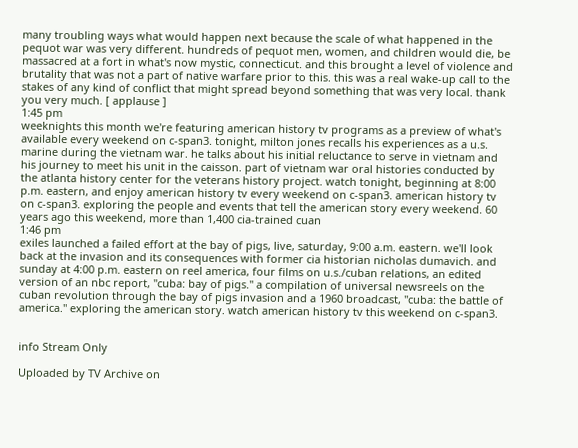many troubling ways what would happen next because the scale of what happened in the pequot war was very different. hundreds of pequot men, women, and children would die, be massacred at a fort in what's now mystic, connecticut. and this brought a level of violence and brutality that was not a part of native warfare prior to this. this was a real wake-up call to the stakes of any kind of conflict that might spread beyond something that was very local. thank you very much. [ applause ]
1:45 pm
weeknights this month we're featuring american history tv programs as a preview of what's available every weekend on c-span3. tonight, milton jones recalls his experiences as a u.s. marine during the vietnam war. he talks about his initial reluctance to serve in vietnam and his journey to meet his unit in the caisson. part of vietnam war oral histories conducted by the atlanta history center for the veterans history project. watch tonight, beginning at 8:00 p.m. eastern, and enjoy american history tv every weekend on c-span3. american history tv on c-span3. exploring the people and events that tell the american story every weekend. 60 years ago this weekend, more than 1,400 cia-trained cuan
1:46 pm
exiles launched a failed effort at the bay of pigs, live, saturday, 9:00 a.m. eastern. we'll look back at the invasion and its consequences with former cia historian nicholas dumavich. and sunday at 4:00 p.m. eastern on reel america, four films on u.s./cuban relations, an edited version of an nbc report, "cuba: bay of pigs." a compilation of universal newsreels on the cuban revolution through the bay of pigs invasion and a 1960 broadcast, "cuba: the battle of america." exploring the american story. watch american history tv this weekend on c-span3.


info Stream Only

Uploaded by TV Archive on